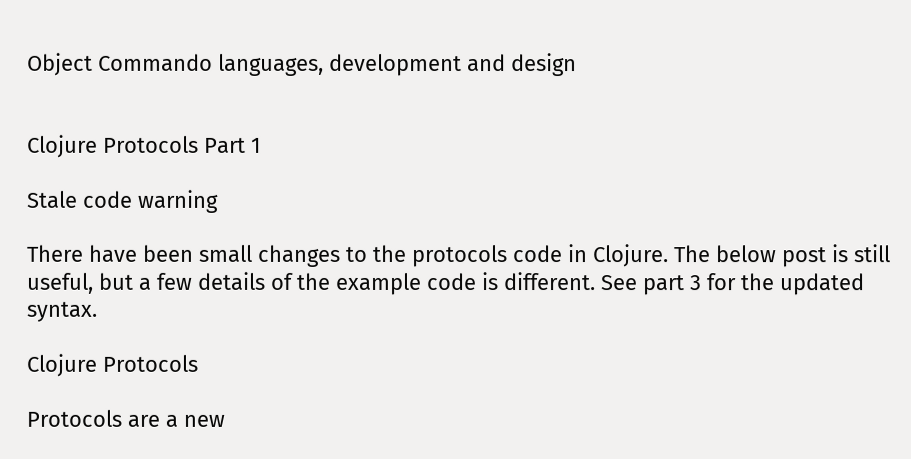Object Commando languages, development and design


Clojure Protocols Part 1

Stale code warning

There have been small changes to the protocols code in Clojure. The below post is still useful, but a few details of the example code is different. See part 3 for the updated syntax.

Clojure Protocols

Protocols are a new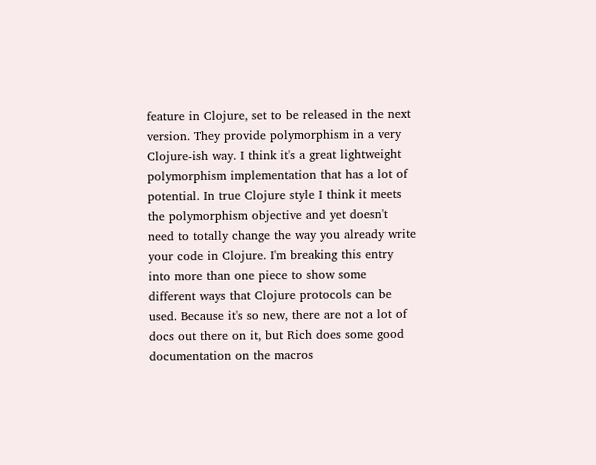feature in Clojure, set to be released in the next version. They provide polymorphism in a very Clojure-ish way. I think it's a great lightweight polymorphism implementation that has a lot of potential. In true Clojure style I think it meets the polymorphism objective and yet doesn't need to totally change the way you already write your code in Clojure. I'm breaking this entry into more than one piece to show some different ways that Clojure protocols can be used. Because it's so new, there are not a lot of docs out there on it, but Rich does some good documentation on the macros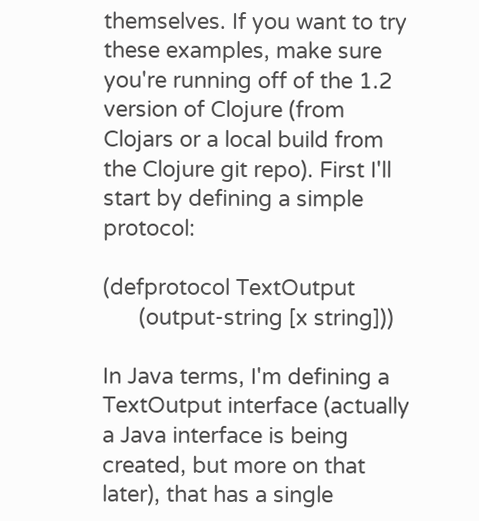themselves. If you want to try these examples, make sure you're running off of the 1.2 version of Clojure (from Clojars or a local build from the Clojure git repo). First I'll start by defining a simple protocol:

(defprotocol TextOutput
      (output-string [x string]))

In Java terms, I'm defining a TextOutput interface (actually a Java interface is being created, but more on that later), that has a single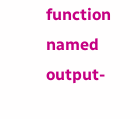function named output-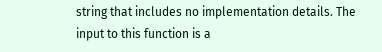string that includes no implementation details. The input to this function is a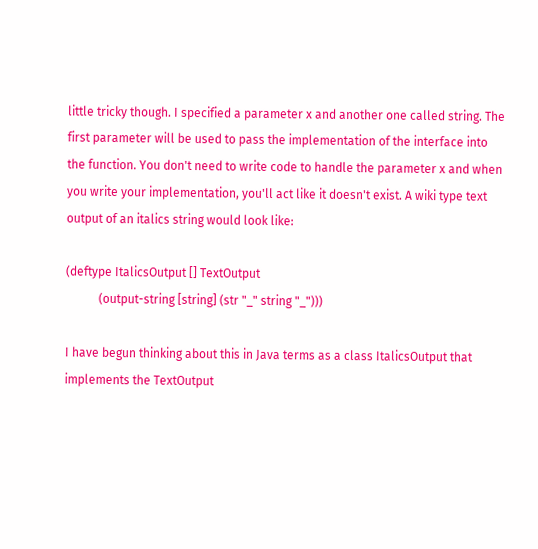little tricky though. I specified a parameter x and another one called string. The first parameter will be used to pass the implementation of the interface into the function. You don't need to write code to handle the parameter x and when you write your implementation, you'll act like it doesn't exist. A wiki type text output of an italics string would look like:

(deftype ItalicsOutput [] TextOutput
           (output-string [string] (str "_" string "_")))

I have begun thinking about this in Java terms as a class ItalicsOutput that implements the TextOutput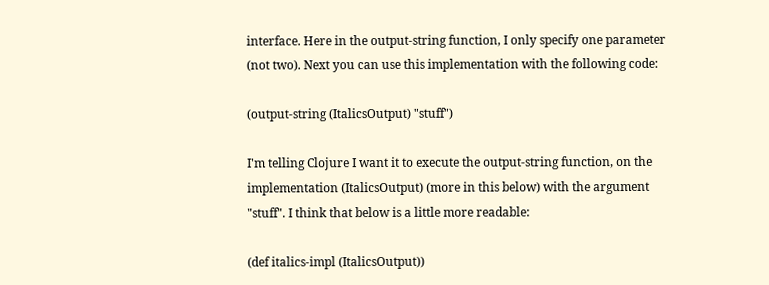interface. Here in the output-string function, I only specify one parameter (not two). Next you can use this implementation with the following code:

(output-string (ItalicsOutput) "stuff")

I'm telling Clojure I want it to execute the output-string function, on the implementation (ItalicsOutput) (more in this below) with the argument "stuff". I think that below is a little more readable:

(def italics-impl (ItalicsOutput))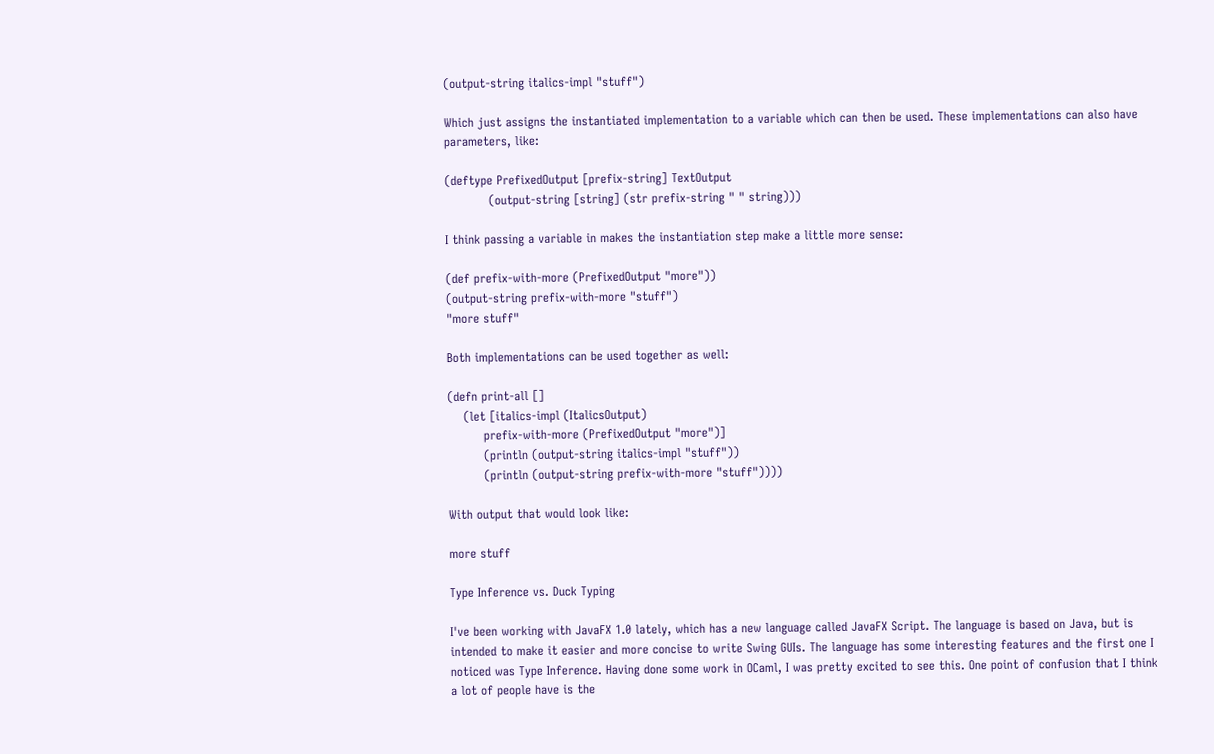(output-string italics-impl "stuff")

Which just assigns the instantiated implementation to a variable which can then be used. These implementations can also have parameters, like:

(deftype PrefixedOutput [prefix-string] TextOutput
           (output-string [string] (str prefix-string " " string)))

I think passing a variable in makes the instantiation step make a little more sense:

(def prefix-with-more (PrefixedOutput "more"))
(output-string prefix-with-more "stuff")
"more stuff"

Both implementations can be used together as well:

(defn print-all []
    (let [italics-impl (ItalicsOutput)
         prefix-with-more (PrefixedOutput "more")]
         (println (output-string italics-impl "stuff"))
         (println (output-string prefix-with-more "stuff"))))

With output that would look like:

more stuff

Type Inference vs. Duck Typing

I've been working with JavaFX 1.0 lately, which has a new language called JavaFX Script. The language is based on Java, but is intended to make it easier and more concise to write Swing GUIs. The language has some interesting features and the first one I noticed was Type Inference. Having done some work in OCaml, I was pretty excited to see this. One point of confusion that I think a lot of people have is the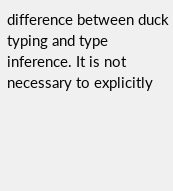difference between duck typing and type inference. It is not necessary to explicitly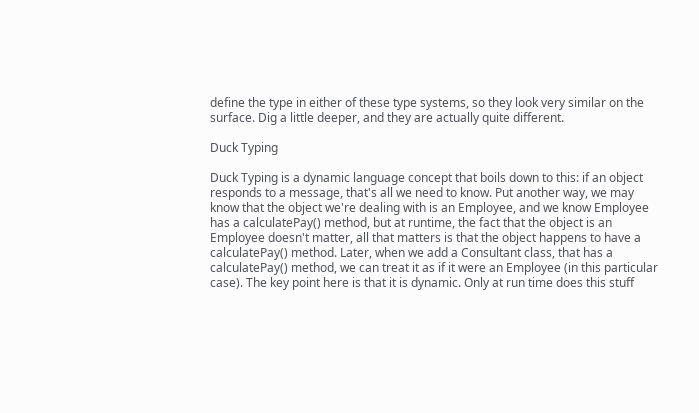define the type in either of these type systems, so they look very similar on the surface. Dig a little deeper, and they are actually quite different.

Duck Typing

Duck Typing is a dynamic language concept that boils down to this: if an object responds to a message, that's all we need to know. Put another way, we may know that the object we're dealing with is an Employee, and we know Employee has a calculatePay() method, but at runtime, the fact that the object is an Employee doesn't matter, all that matters is that the object happens to have a calculatePay() method. Later, when we add a Consultant class, that has a calculatePay() method, we can treat it as if it were an Employee (in this particular case). The key point here is that it is dynamic. Only at run time does this stuff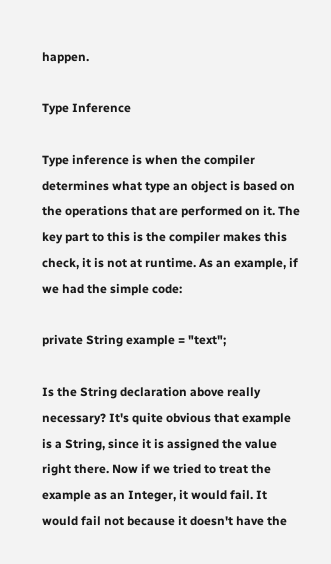happen.

Type Inference

Type inference is when the compiler determines what type an object is based on the operations that are performed on it. The key part to this is the compiler makes this check, it is not at runtime. As an example, if we had the simple code:

private String example = "text";

Is the String declaration above really necessary? It's quite obvious that example is a String, since it is assigned the value right there. Now if we tried to treat the example as an Integer, it would fail. It would fail not because it doesn't have the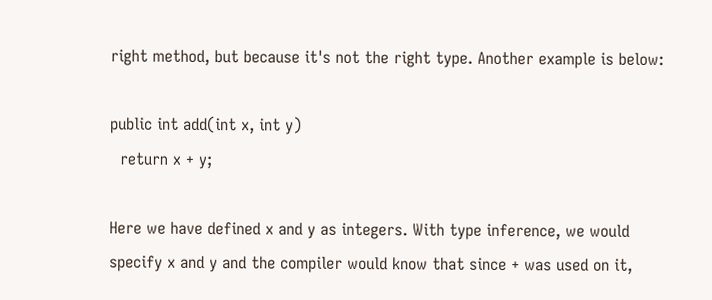right method, but because it's not the right type. Another example is below:

public int add(int x, int y)
  return x + y;

Here we have defined x and y as integers. With type inference, we would specify x and y and the compiler would know that since + was used on it,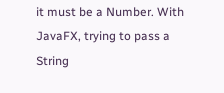it must be a Number. With JavaFX, trying to pass a String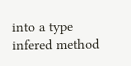into a type infered method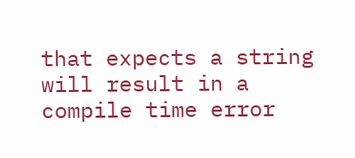that expects a string will result in a compile time error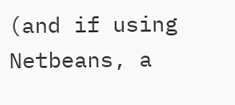(and if using Netbeans, a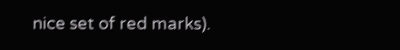nice set of red marks).